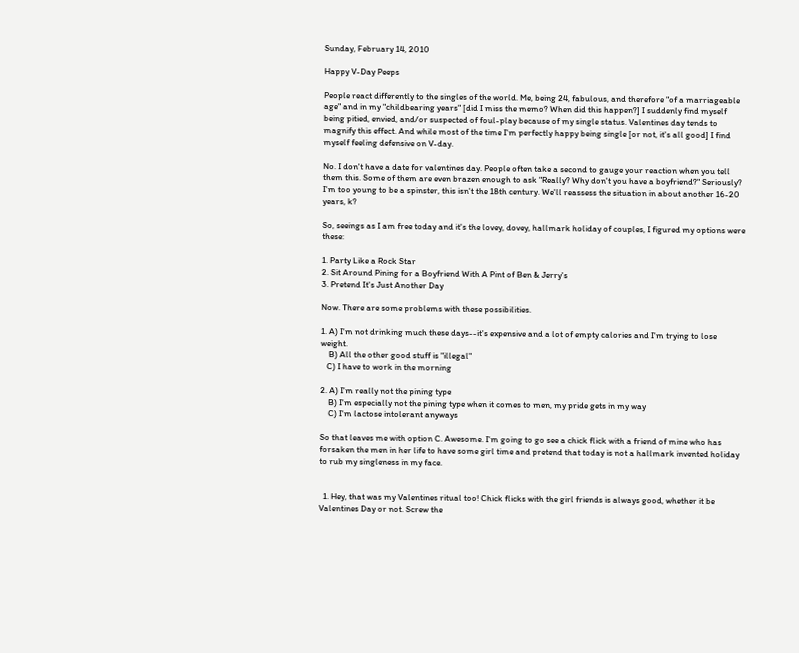Sunday, February 14, 2010

Happy V-Day Peeps

People react differently to the singles of the world. Me, being 24, fabulous, and therefore "of a marriageable age" and in my "childbearing years" [did I miss the memo? When did this happen?] I suddenly find myself being pitied, envied, and/or suspected of foul-play because of my single status. Valentines day tends to magnify this effect. And while most of the time I'm perfectly happy being single [or not, it's all good] I find myself feeling defensive on V-day.

No. I don't have a date for valentines day. People often take a second to gauge your reaction when you tell them this. Some of them are even brazen enough to ask "Really? Why don't you have a boyfriend?" Seriously? I'm too young to be a spinster, this isn't the 18th century. We'll reassess the situation in about another 16-20 years, k?

So, seeings as I am free today and it's the lovey, dovey, hallmark holiday of couples, I figured my options were these:

1. Party Like a Rock Star
2. Sit Around Pining for a Boyfriend With A Pint of Ben & Jerry's
3. Pretend It's Just Another Day

Now. There are some problems with these possibilities.

1. A) I'm not drinking much these days--it's expensive and a lot of empty calories and I'm trying to lose weight.
    B) All the other good stuff is "illegal"
   C) I have to work in the morning

2. A) I'm really not the pining type
    B) I'm especially not the pining type when it comes to men, my pride gets in my way
    C) I'm lactose intolerant anyways

So that leaves me with option C. Awesome. I'm going to go see a chick flick with a friend of mine who has forsaken the men in her life to have some girl time and pretend that today is not a hallmark invented holiday to rub my singleness in my face.


  1. Hey, that was my Valentines ritual too! Chick flicks with the girl friends is always good, whether it be Valentines Day or not. Screw the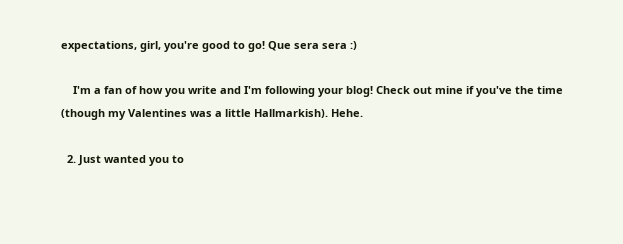expectations, girl, you're good to go! Que sera sera :)

    I'm a fan of how you write and I'm following your blog! Check out mine if you've the time (though my Valentines was a little Hallmarkish). Hehe.

  2. Just wanted you to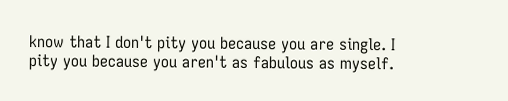know that I don't pity you because you are single. I pity you because you aren't as fabulous as myself.